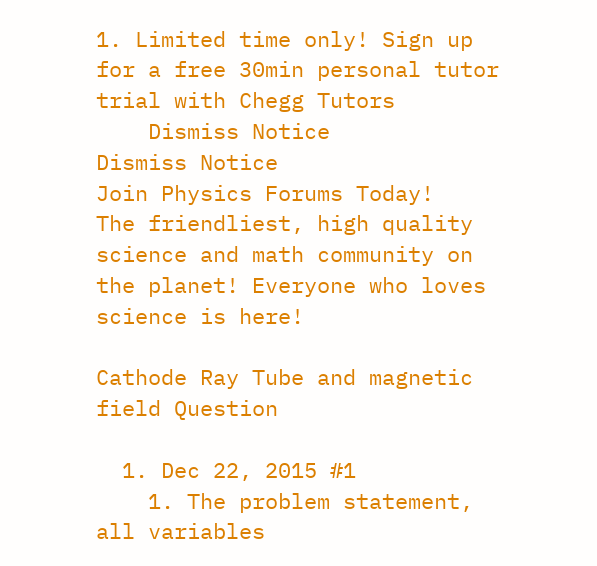1. Limited time only! Sign up for a free 30min personal tutor trial with Chegg Tutors
    Dismiss Notice
Dismiss Notice
Join Physics Forums Today!
The friendliest, high quality science and math community on the planet! Everyone who loves science is here!

Cathode Ray Tube and magnetic field Question

  1. Dec 22, 2015 #1
    1. The problem statement, all variables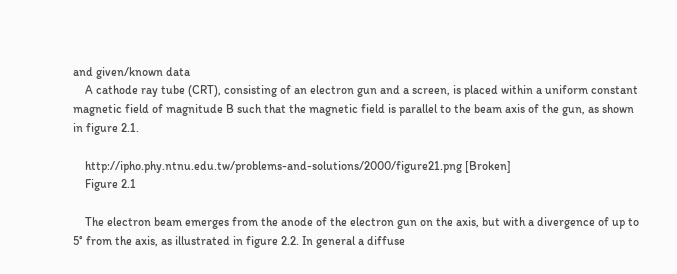and given/known data
    A cathode ray tube (CRT), consisting of an electron gun and a screen, is placed within a uniform constant magnetic field of magnitude B such that the magnetic field is parallel to the beam axis of the gun, as shown in figure 2.1.

    http://ipho.phy.ntnu.edu.tw/problems-and-solutions/2000/figure21.png [Broken]
    Figure 2.1

    The electron beam emerges from the anode of the electron gun on the axis, but with a divergence of up to 5° from the axis, as illustrated in figure 2.2. In general a diffuse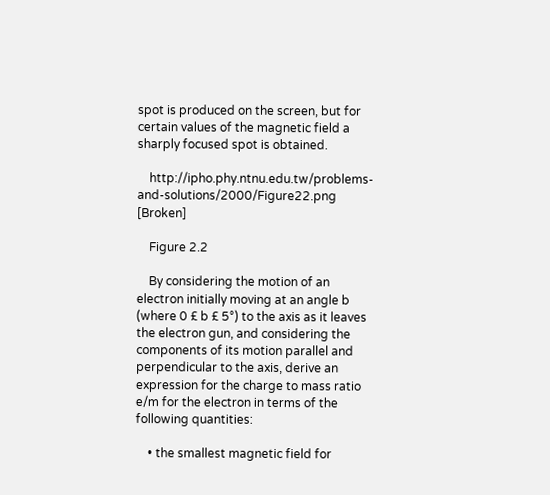spot is produced on the screen, but for certain values of the magnetic field a sharply focused spot is obtained.

    http://ipho.phy.ntnu.edu.tw/problems-and-solutions/2000/Figure22.png [Broken]

    Figure 2.2

    By considering the motion of an electron initially moving at an angle b (where 0 £ b £ 5°) to the axis as it leaves the electron gun, and considering the components of its motion parallel and perpendicular to the axis, derive an expression for the charge to mass ratio e/m for the electron in terms of the following quantities:

    • the smallest magnetic field for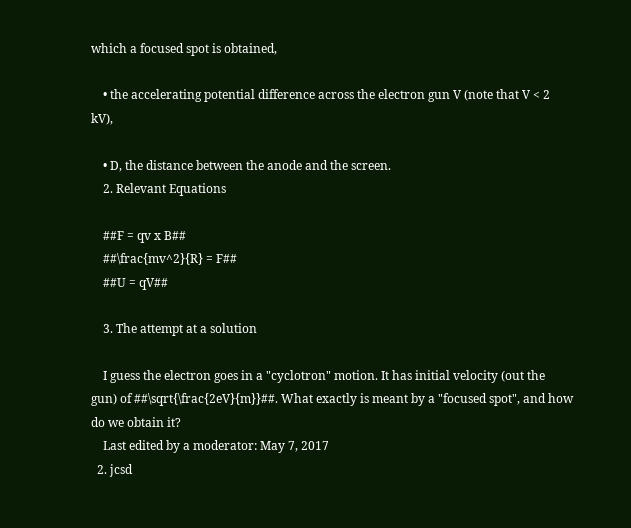which a focused spot is obtained,

    • the accelerating potential difference across the electron gun V (note that V < 2 kV),

    • D, the distance between the anode and the screen.
    2. Relevant Equations

    ##F = qv x B##
    ##\frac{mv^2}{R} = F##
    ##U = qV##

    3. The attempt at a solution

    I guess the electron goes in a "cyclotron" motion. It has initial velocity (out the gun) of ##\sqrt{\frac{2eV}{m}}##. What exactly is meant by a "focused spot", and how do we obtain it?
    Last edited by a moderator: May 7, 2017
  2. jcsd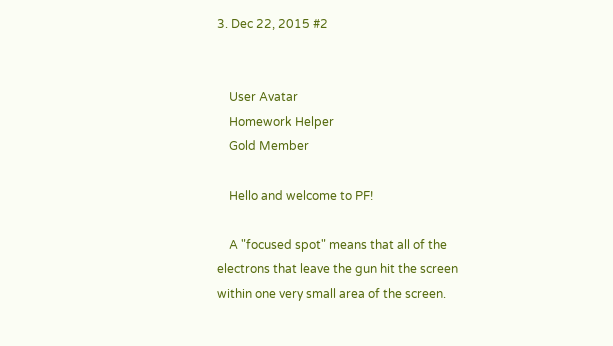3. Dec 22, 2015 #2


    User Avatar
    Homework Helper
    Gold Member

    Hello and welcome to PF!

    A "focused spot" means that all of the electrons that leave the gun hit the screen within one very small area of the screen.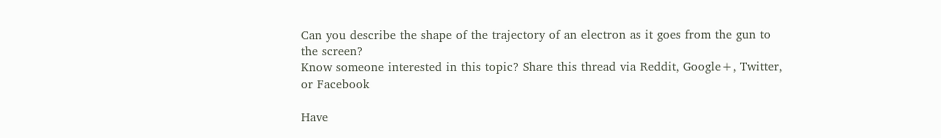Can you describe the shape of the trajectory of an electron as it goes from the gun to the screen?
Know someone interested in this topic? Share this thread via Reddit, Google+, Twitter, or Facebook

Have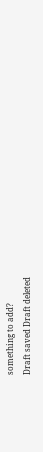something to add?
Draft saved Draft deleted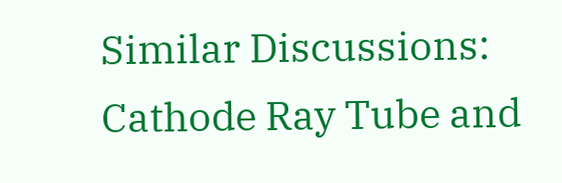Similar Discussions: Cathode Ray Tube and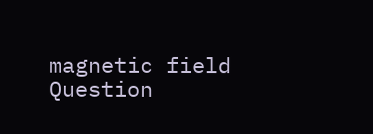magnetic field Question